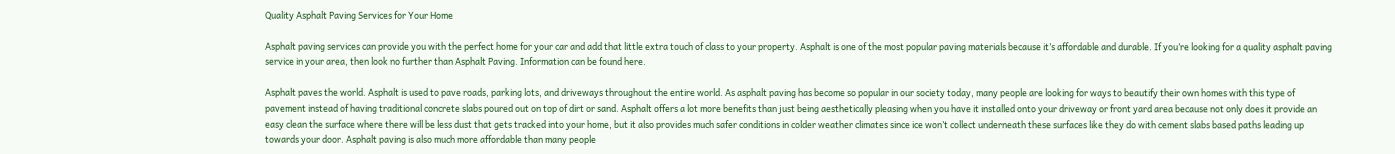Quality Asphalt Paving Services for Your Home

Asphalt paving services can provide you with the perfect home for your car and add that little extra touch of class to your property. Asphalt is one of the most popular paving materials because it’s affordable and durable. If you’re looking for a quality asphalt paving service in your area, then look no further than Asphalt Paving. Information can be found here.

Asphalt paves the world. Asphalt is used to pave roads, parking lots, and driveways throughout the entire world. As asphalt paving has become so popular in our society today, many people are looking for ways to beautify their own homes with this type of pavement instead of having traditional concrete slabs poured out on top of dirt or sand. Asphalt offers a lot more benefits than just being aesthetically pleasing when you have it installed onto your driveway or front yard area because not only does it provide an easy clean the surface where there will be less dust that gets tracked into your home, but it also provides much safer conditions in colder weather climates since ice won’t collect underneath these surfaces like they do with cement slabs based paths leading up towards your door. Asphalt paving is also much more affordable than many people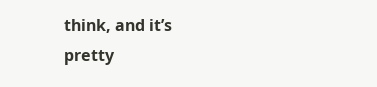think, and it’s pretty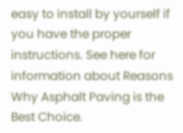easy to install by yourself if you have the proper instructions. See here for information about Reasons Why Asphalt Paving is the Best Choice.